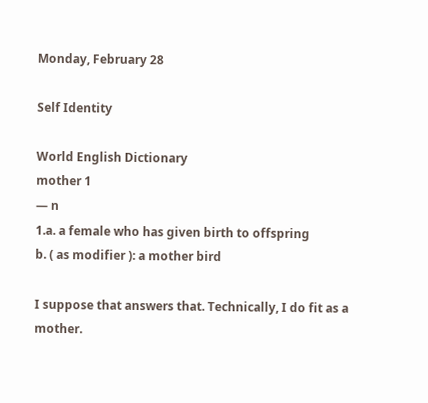Monday, February 28

Self Identity

World English Dictionary
mother 1
— n
1.a. a female who has given birth to offspring
b. ( as modifier ): a mother bird

I suppose that answers that. Technically, I do fit as a mother.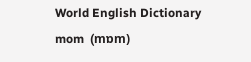World English Dictionary
mom  (mɒm)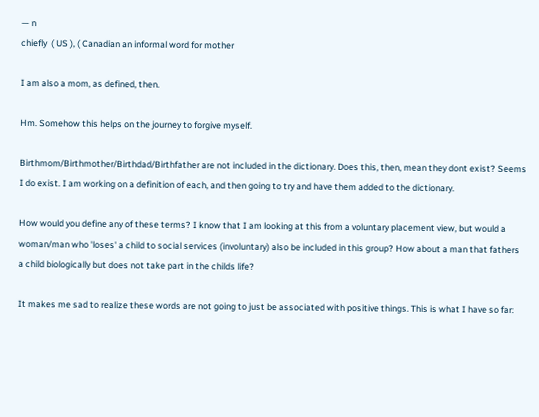— n
chiefly  ( US ), ( Canadian an informal word for mother

I am also a mom, as defined, then.

Hm. Somehow this helps on the journey to forgive myself.

Birthmom/Birthmother/Birthdad/Birthfather are not included in the dictionary. Does this, then, mean they dont exist? Seems I do exist. I am working on a definition of each, and then going to try and have them added to the dictionary.

How would you define any of these terms? I know that I am looking at this from a voluntary placement view, but would a woman/man who 'loses' a child to social services (involuntary) also be included in this group? How about a man that fathers a child biologically but does not take part in the childs life?

It makes me sad to realize these words are not going to just be associated with positive things. This is what I have so far: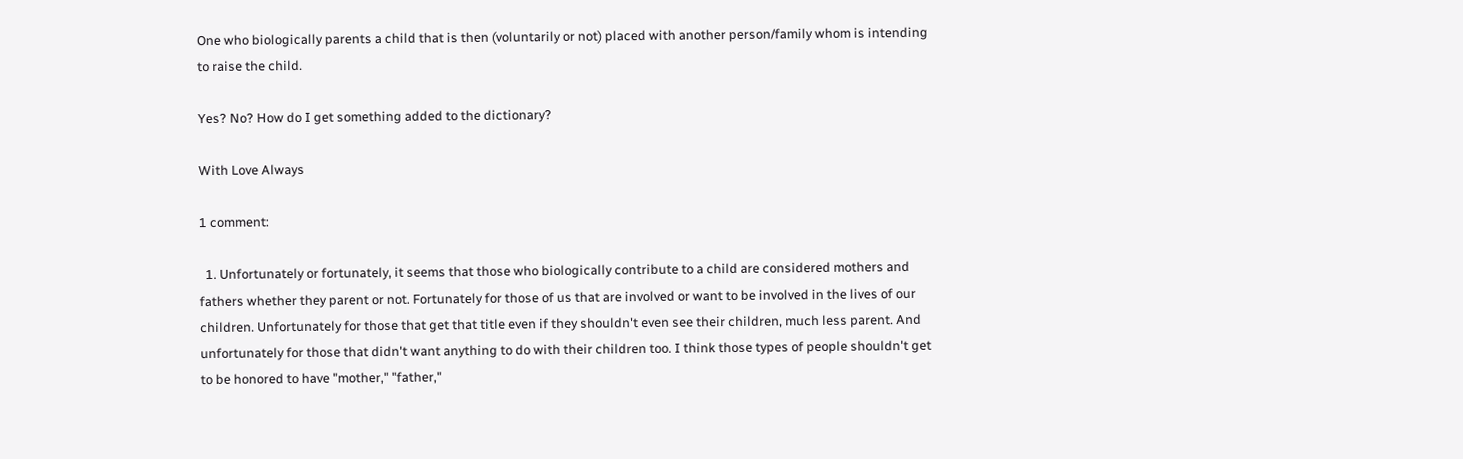One who biologically parents a child that is then (voluntarily or not) placed with another person/family whom is intending to raise the child.

Yes? No? How do I get something added to the dictionary?

With Love Always

1 comment:

  1. Unfortunately or fortunately, it seems that those who biologically contribute to a child are considered mothers and fathers whether they parent or not. Fortunately for those of us that are involved or want to be involved in the lives of our children. Unfortunately for those that get that title even if they shouldn't even see their children, much less parent. And unfortunately for those that didn't want anything to do with their children too. I think those types of people shouldn't get to be honored to have "mother," "father,"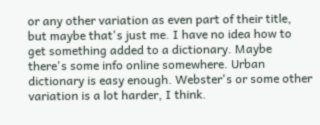or any other variation as even part of their title, but maybe that's just me. I have no idea how to get something added to a dictionary. Maybe there's some info online somewhere. Urban dictionary is easy enough. Webster's or some other variation is a lot harder, I think.